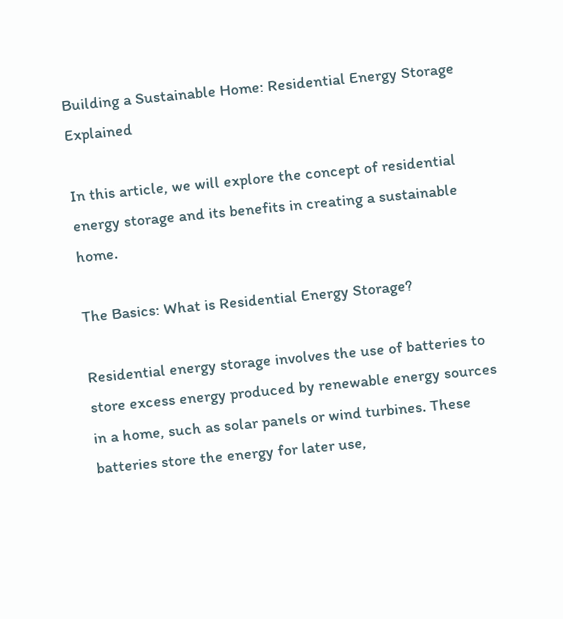Building a Sustainable Home: Residential Energy Storage Explained

In this article, we will explore the concept of residential energy storage and its benefits in creating a sustainable home.

The Basics: What is Residential Energy Storage?

Residential energy storage involves the use of batteries to store excess energy produced by renewable energy sources in a home, such as solar panels or wind turbines. These batteries store the energy for later use,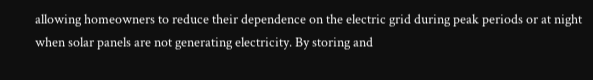allowing homeowners to reduce their dependence on the electric grid during peak periods or at night when solar panels are not generating electricity. By storing and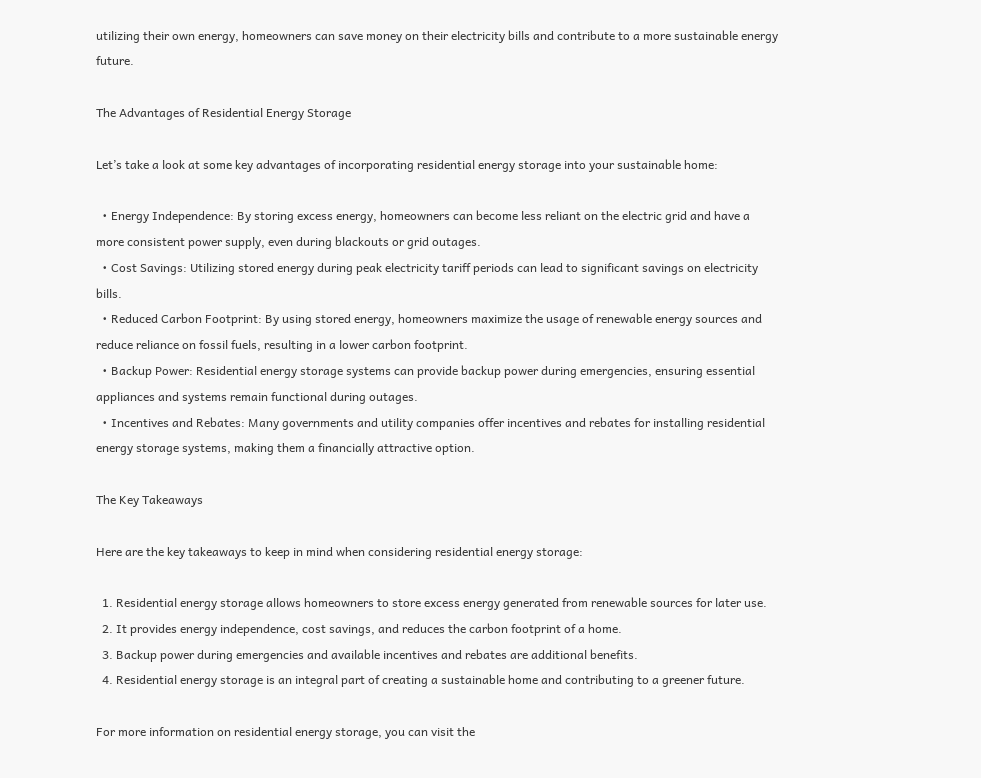utilizing their own energy, homeowners can save money on their electricity bills and contribute to a more sustainable energy future.

The Advantages of Residential Energy Storage

Let’s take a look at some key advantages of incorporating residential energy storage into your sustainable home:

  • Energy Independence: By storing excess energy, homeowners can become less reliant on the electric grid and have a more consistent power supply, even during blackouts or grid outages.
  • Cost Savings: Utilizing stored energy during peak electricity tariff periods can lead to significant savings on electricity bills.
  • Reduced Carbon Footprint: By using stored energy, homeowners maximize the usage of renewable energy sources and reduce reliance on fossil fuels, resulting in a lower carbon footprint.
  • Backup Power: Residential energy storage systems can provide backup power during emergencies, ensuring essential appliances and systems remain functional during outages.
  • Incentives and Rebates: Many governments and utility companies offer incentives and rebates for installing residential energy storage systems, making them a financially attractive option.

The Key Takeaways

Here are the key takeaways to keep in mind when considering residential energy storage:

  1. Residential energy storage allows homeowners to store excess energy generated from renewable sources for later use.
  2. It provides energy independence, cost savings, and reduces the carbon footprint of a home.
  3. Backup power during emergencies and available incentives and rebates are additional benefits.
  4. Residential energy storage is an integral part of creating a sustainable home and contributing to a greener future.

For more information on residential energy storage, you can visit the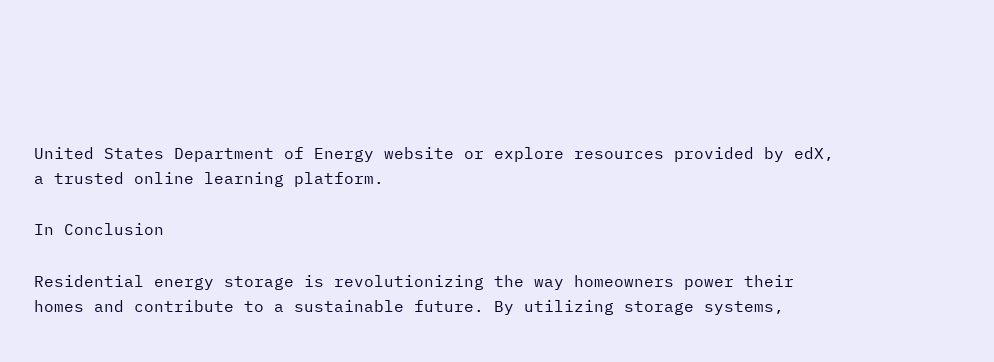United States Department of Energy website or explore resources provided by edX, a trusted online learning platform.

In Conclusion

Residential energy storage is revolutionizing the way homeowners power their homes and contribute to a sustainable future. By utilizing storage systems,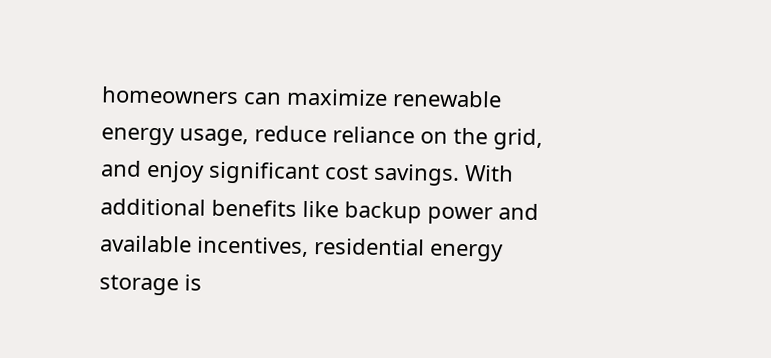homeowners can maximize renewable energy usage, reduce reliance on the grid, and enjoy significant cost savings. With additional benefits like backup power and available incentives, residential energy storage is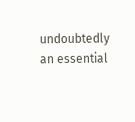undoubtedly an essential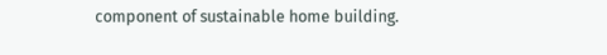component of sustainable home building.